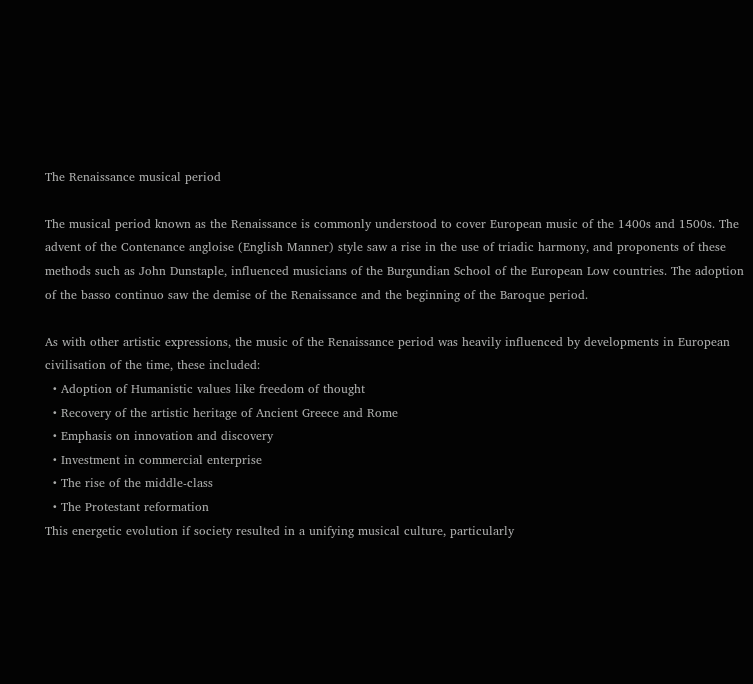The Renaissance musical period

The musical period known as the Renaissance is commonly understood to cover European music of the 1400s and 1500s. The advent of the Contenance angloise (English Manner) style saw a rise in the use of triadic harmony, and proponents of these methods such as John Dunstaple, influenced musicians of the Burgundian School of the European Low countries. The adoption of the basso continuo saw the demise of the Renaissance and the beginning of the Baroque period.

As with other artistic expressions, the music of the Renaissance period was heavily influenced by developments in European civilisation of the time, these included:
  • Adoption of Humanistic values like freedom of thought
  • Recovery of the artistic heritage of Ancient Greece and Rome
  • Emphasis on innovation and discovery
  • Investment in commercial enterprise
  • The rise of the middle-class
  • The Protestant reformation
This energetic evolution if society resulted in a unifying musical culture, particularly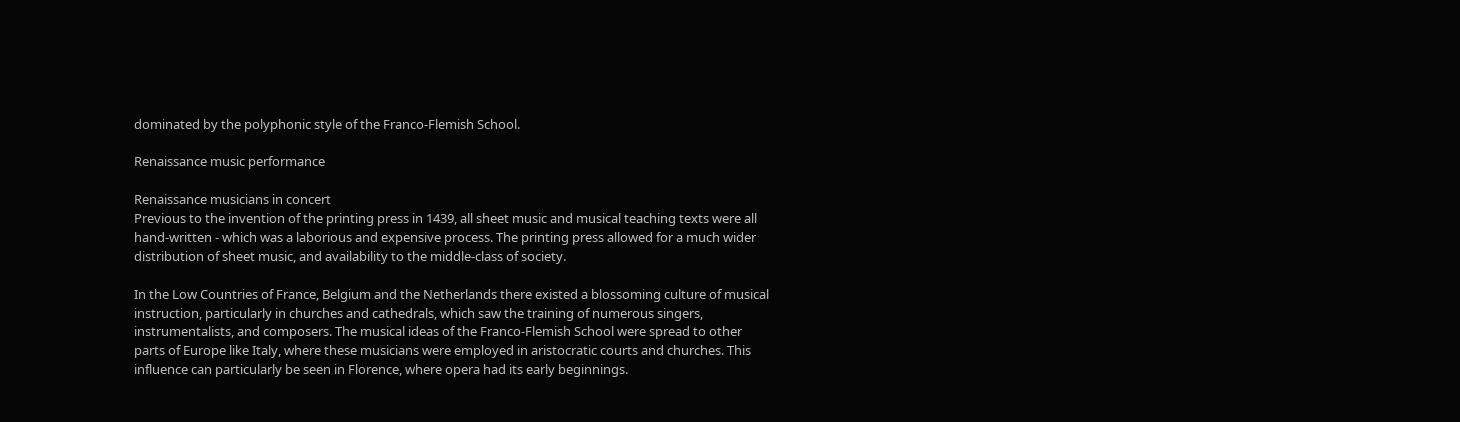dominated by the polyphonic style of the Franco-Flemish School.

Renaissance music performance

Renaissance musicians in concert
Previous to the invention of the printing press in 1439, all sheet music and musical teaching texts were all hand-written - which was a laborious and expensive process. The printing press allowed for a much wider distribution of sheet music, and availability to the middle-class of society.

In the Low Countries of France, Belgium and the Netherlands there existed a blossoming culture of musical instruction, particularly in churches and cathedrals, which saw the training of numerous singers, instrumentalists, and composers. The musical ideas of the Franco-Flemish School were spread to other parts of Europe like Italy, where these musicians were employed in aristocratic courts and churches. This influence can particularly be seen in Florence, where opera had its early beginnings.